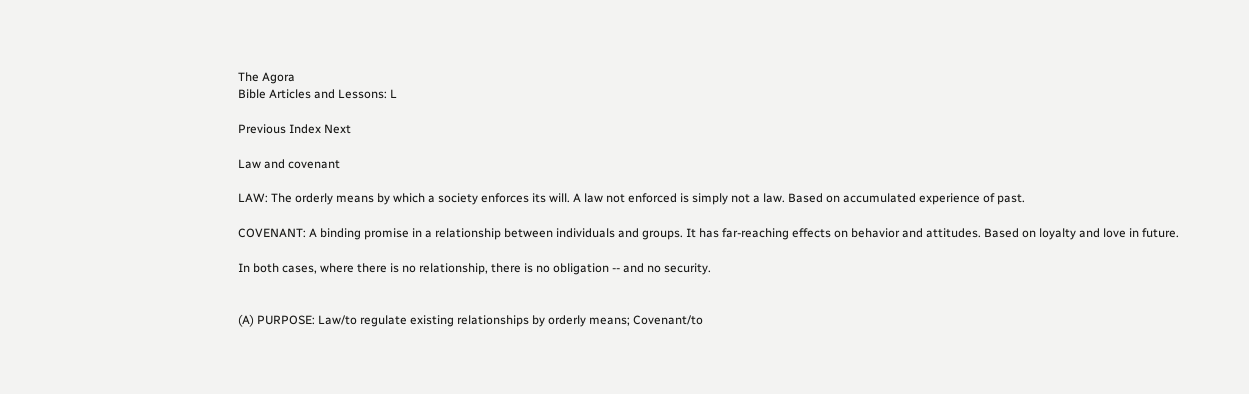The Agora
Bible Articles and Lessons: L

Previous Index Next

Law and covenant

LAW: The orderly means by which a society enforces its will. A law not enforced is simply not a law. Based on accumulated experience of past.

COVENANT: A binding promise in a relationship between individuals and groups. It has far-reaching effects on behavior and attitudes. Based on loyalty and love in future.

In both cases, where there is no relationship, there is no obligation -- and no security.


(A) PURPOSE: Law/to regulate existing relationships by orderly means; Covenant/to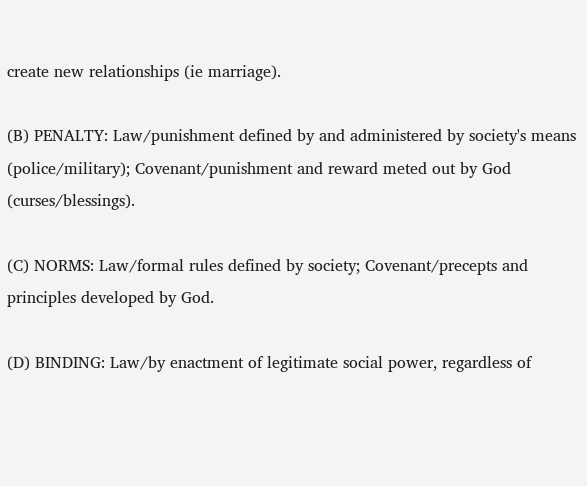create new relationships (ie marriage).

(B) PENALTY: Law/punishment defined by and administered by society's means (police/military); Covenant/punishment and reward meted out by God (curses/blessings).

(C) NORMS: Law/formal rules defined by society; Covenant/precepts and principles developed by God.

(D) BINDING: Law/by enactment of legitimate social power, regardless of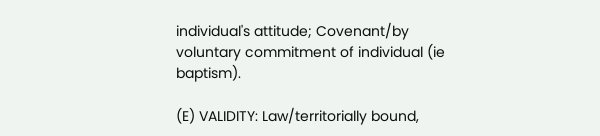individual's attitude; Covenant/by voluntary commitment of individual (ie baptism).

(E) VALIDITY: Law/territorially bound,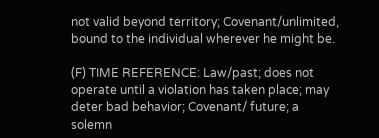not valid beyond territory; Covenant/unlimited, bound to the individual wherever he might be.

(F) TIME REFERENCE: Law/past; does not operate until a violation has taken place; may deter bad behavior; Covenant/ future; a solemn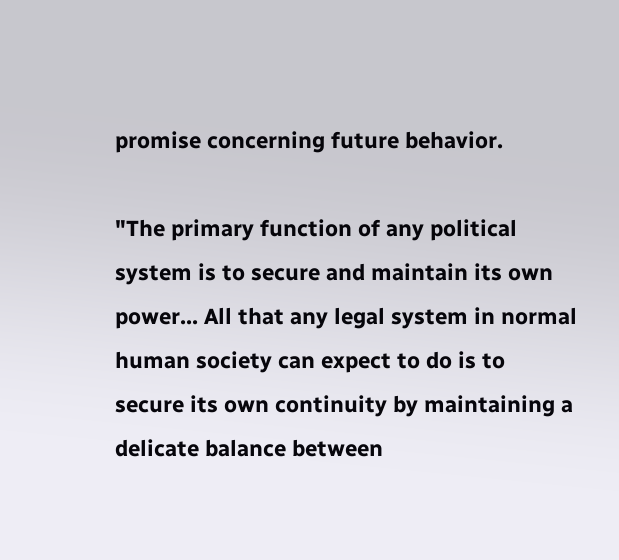promise concerning future behavior.

"The primary function of any political system is to secure and maintain its own power... All that any legal system in normal human society can expect to do is to secure its own continuity by maintaining a delicate balance between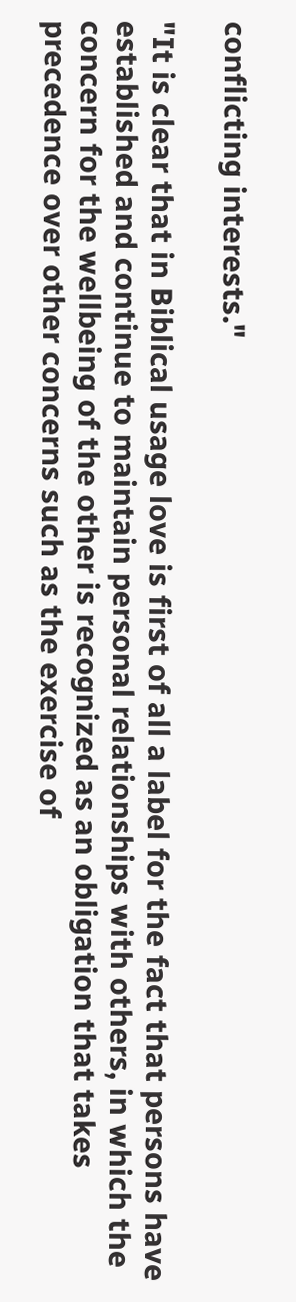conflicting interests."

"It is clear that in Biblical usage love is first of all a label for the fact that persons have established and continue to maintain personal relationships with others, in which the concern for the wellbeing of the other is recognized as an obligation that takes precedence over other concerns such as the exercise of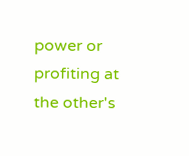power or profiting at the other's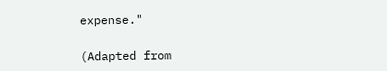expense."

(Adapted from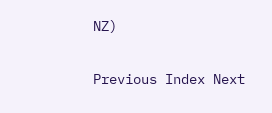NZ)

Previous Index Next